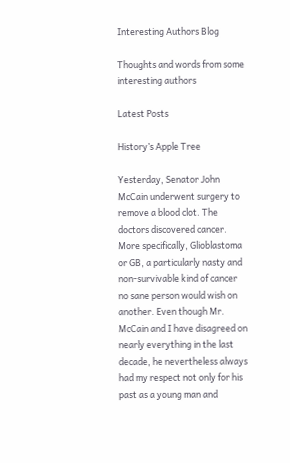Interesting Authors Blog

Thoughts and words from some interesting authors

Latest Posts

History’s Apple Tree

Yesterday, Senator John McCain underwent surgery to remove a blood clot. The doctors discovered cancer. More specifically, Glioblastoma or GB, a particularly nasty and non-survivable kind of cancer no sane person would wish on another. Even though Mr. McCain and I have disagreed on nearly everything in the last decade, he nevertheless always had my respect not only for his past as a young man and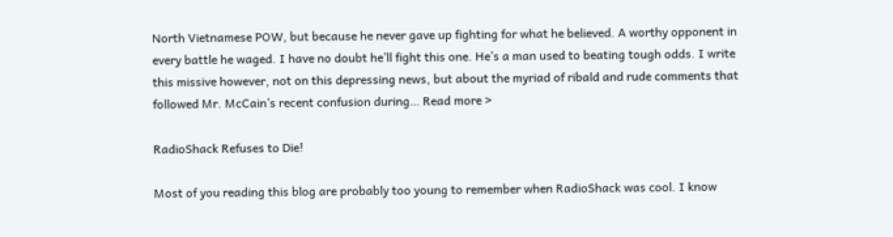North Vietnamese POW, but because he never gave up fighting for what he believed. A worthy opponent in every battle he waged. I have no doubt he’ll fight this one. He’s a man used to beating tough odds. I write this missive however, not on this depressing news, but about the myriad of ribald and rude comments that followed Mr. McCain’s recent confusion during… Read more >

RadioShack Refuses to Die!

Most of you reading this blog are probably too young to remember when RadioShack was cool. I know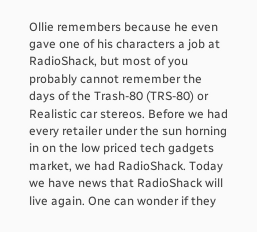Ollie remembers because he even gave one of his characters a job at RadioShack, but most of you probably cannot remember the days of the Trash-80 (TRS-80) or Realistic car stereos. Before we had every retailer under the sun horning in on the low priced tech gadgets market, we had RadioShack. Today we have news that RadioShack will live again. One can wonder if they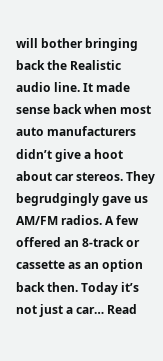will bother bringing back the Realistic audio line. It made sense back when most auto manufacturers didn’t give a hoot about car stereos. They begrudgingly gave us AM/FM radios. A few offered an 8-track or cassette as an option back then. Today it’s not just a car… Read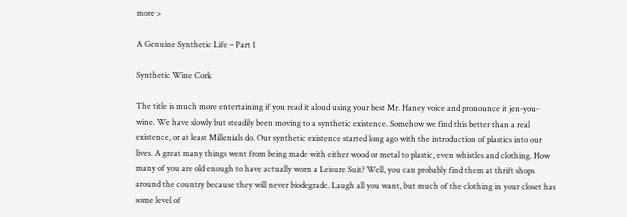more >

A Genuine Synthetic Life – Part 1

Synthetic Wine Cork

The title is much more entertaining if you read it aloud using your best Mr. Haney voice and pronounce it jen-you-wine. We have slowly but steadily been moving to a synthetic existence. Somehow we find this better than a real existence, or at least Millenials do. Our synthetic existence started long ago with the introduction of plastics into our lives. A great many things went from being made with either wood or metal to plastic, even whistles and clothing. How many of you are old enough to have actually worn a Leisure Suit? Well, you can probably find them at thrift shops around the country because they will never biodegrade. Laugh all you want, but much of the clothing in your closet has some level of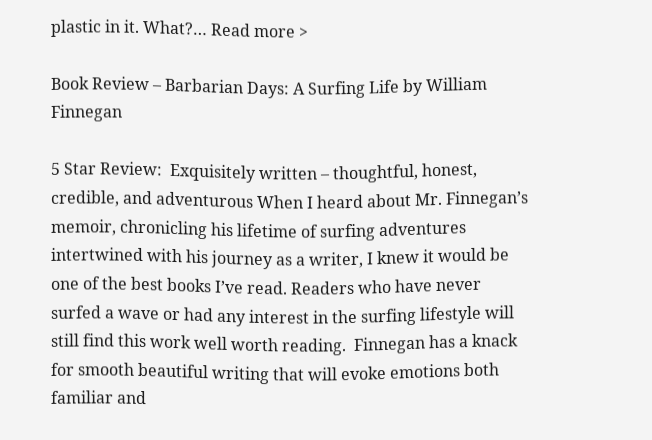plastic in it. What?… Read more >

Book Review – Barbarian Days: A Surfing Life by William Finnegan

5 Star Review:  Exquisitely written – thoughtful, honest, credible, and adventurous When I heard about Mr. Finnegan’s memoir, chronicling his lifetime of surfing adventures intertwined with his journey as a writer, I knew it would be one of the best books I’ve read. Readers who have never surfed a wave or had any interest in the surfing lifestyle will still find this work well worth reading.  Finnegan has a knack for smooth beautiful writing that will evoke emotions both familiar and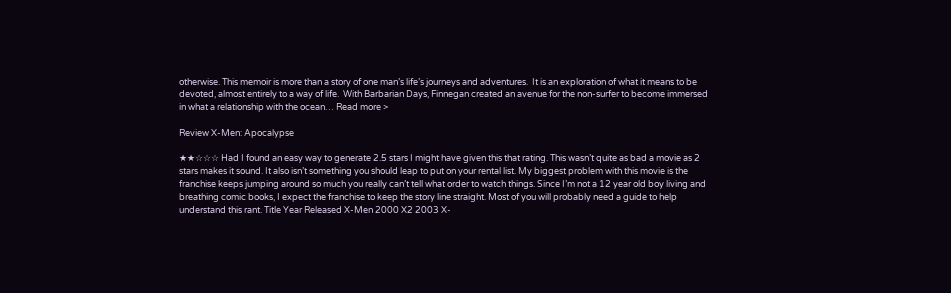otherwise. This memoir is more than a story of one man’s life’s journeys and adventures.  It is an exploration of what it means to be devoted, almost entirely to a way of life.  With Barbarian Days, Finnegan created an avenue for the non-surfer to become immersed in what a relationship with the ocean… Read more >

Review X-Men: Apocalypse

★★☆☆☆ Had I found an easy way to generate 2.5 stars I might have given this that rating. This wasn’t quite as bad a movie as 2 stars makes it sound. It also isn’t something you should leap to put on your rental list. My biggest problem with this movie is the franchise keeps jumping around so much you really can’t tell what order to watch things. Since I’m not a 12 year old boy living and breathing comic books, I expect the franchise to keep the story line straight. Most of you will probably need a guide to help understand this rant. Title Year Released X-Men 2000 X2 2003 X-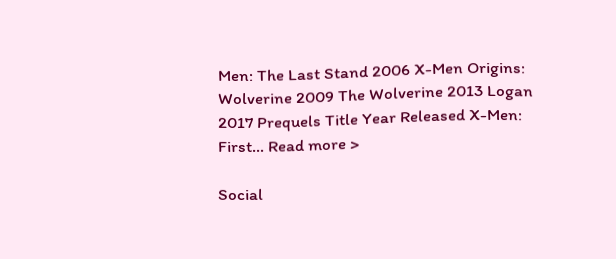Men: The Last Stand 2006 X-Men Origins: Wolverine 2009 The Wolverine 2013 Logan 2017 Prequels Title Year Released X-Men: First… Read more >

Social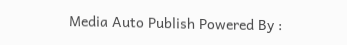Media Auto Publish Powered By :